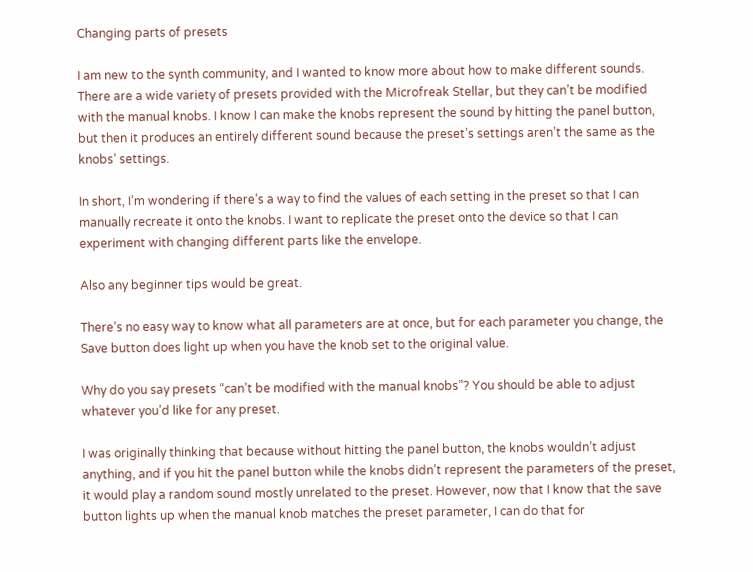Changing parts of presets

I am new to the synth community, and I wanted to know more about how to make different sounds. There are a wide variety of presets provided with the Microfreak Stellar, but they can’t be modified with the manual knobs. I know I can make the knobs represent the sound by hitting the panel button, but then it produces an entirely different sound because the preset’s settings aren’t the same as the knobs’ settings.

In short, I’m wondering if there’s a way to find the values of each setting in the preset so that I can manually recreate it onto the knobs. I want to replicate the preset onto the device so that I can experiment with changing different parts like the envelope.

Also any beginner tips would be great.

There’s no easy way to know what all parameters are at once, but for each parameter you change, the Save button does light up when you have the knob set to the original value.

Why do you say presets “can’t be modified with the manual knobs”? You should be able to adjust whatever you’d like for any preset.

I was originally thinking that because without hitting the panel button, the knobs wouldn’t adjust anything, and if you hit the panel button while the knobs didn’t represent the parameters of the preset, it would play a random sound mostly unrelated to the preset. However, now that I know that the save button lights up when the manual knob matches the preset parameter, I can do that for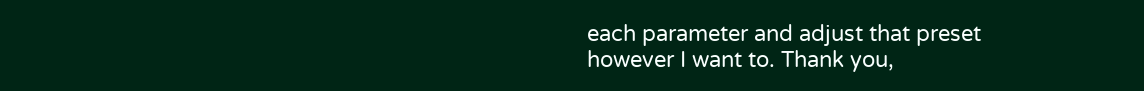each parameter and adjust that preset however I want to. Thank you,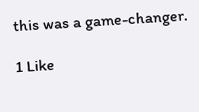this was a game-changer.

1 Like